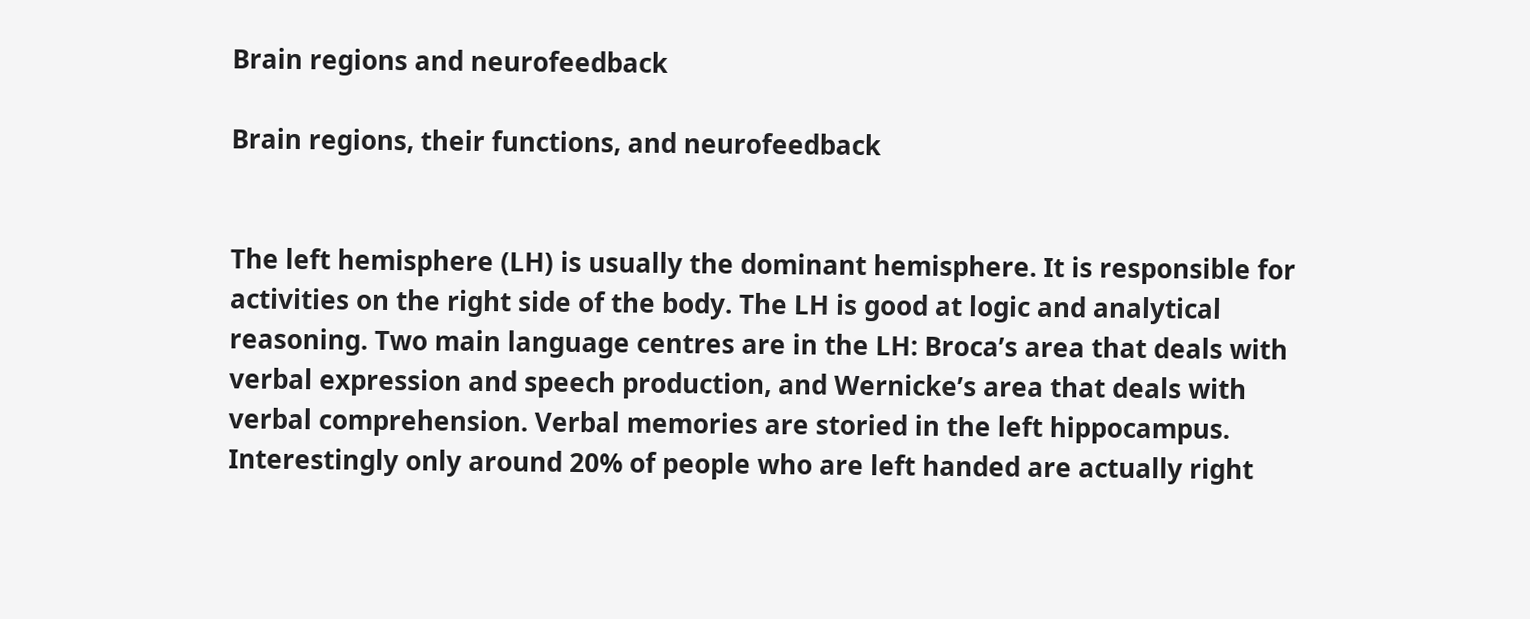Brain regions and neurofeedback

Brain regions, their functions, and neurofeedback


The left hemisphere (LH) is usually the dominant hemisphere. It is responsible for activities on the right side of the body. The LH is good at logic and analytical reasoning. Two main language centres are in the LH: Broca’s area that deals with verbal expression and speech production, and Wernicke’s area that deals with verbal comprehension. Verbal memories are storied in the left hippocampus. Interestingly only around 20% of people who are left handed are actually right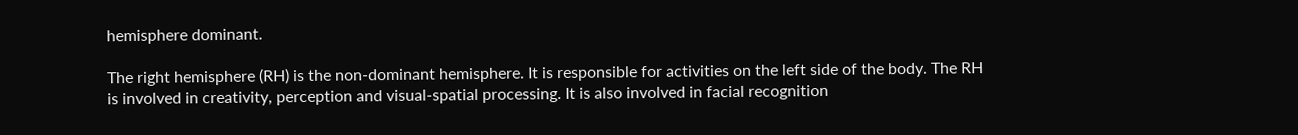hemisphere dominant.

The right hemisphere (RH) is the non-dominant hemisphere. It is responsible for activities on the left side of the body. The RH is involved in creativity, perception and visual-spatial processing. It is also involved in facial recognition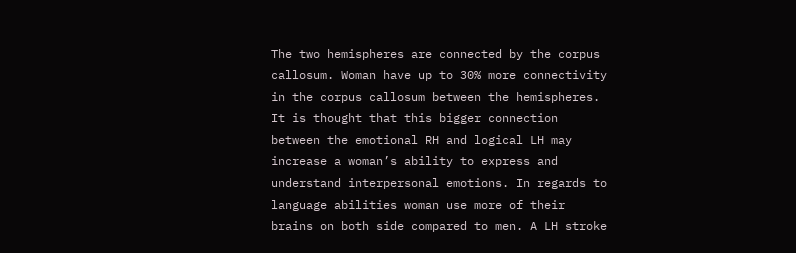The two hemispheres are connected by the corpus callosum. Woman have up to 30% more connectivity in the corpus callosum between the hemispheres. It is thought that this bigger connection between the emotional RH and logical LH may increase a woman’s ability to express and understand interpersonal emotions. In regards to language abilities woman use more of their brains on both side compared to men. A LH stroke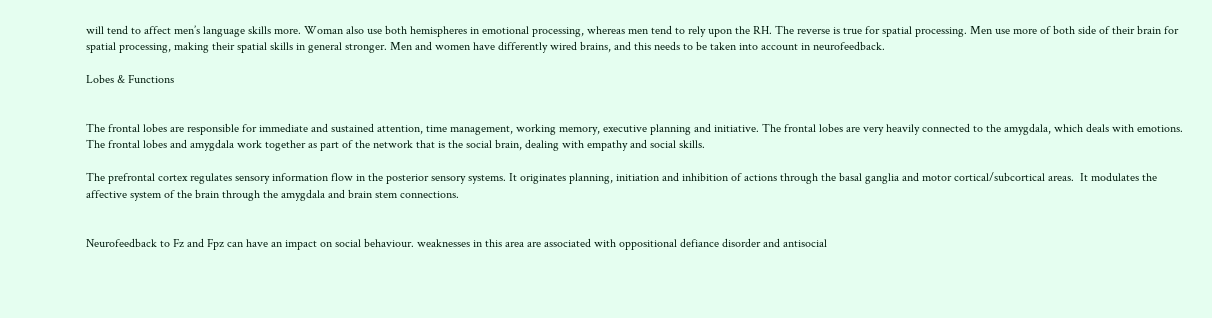will tend to affect men’s language skills more. Woman also use both hemispheres in emotional processing, whereas men tend to rely upon the RH. The reverse is true for spatial processing. Men use more of both side of their brain for spatial processing, making their spatial skills in general stronger. Men and women have differently wired brains, and this needs to be taken into account in neurofeedback.

Lobes & Functions


The frontal lobes are responsible for immediate and sustained attention, time management, working memory, executive planning and initiative. The frontal lobes are very heavily connected to the amygdala, which deals with emotions. The frontal lobes and amygdala work together as part of the network that is the social brain, dealing with empathy and social skills.

The prefrontal cortex regulates sensory information flow in the posterior sensory systems. It originates planning, initiation and inhibition of actions through the basal ganglia and motor cortical/subcortical areas.  It modulates the affective system of the brain through the amygdala and brain stem connections.


Neurofeedback to Fz and Fpz can have an impact on social behaviour. weaknesses in this area are associated with oppositional defiance disorder and antisocial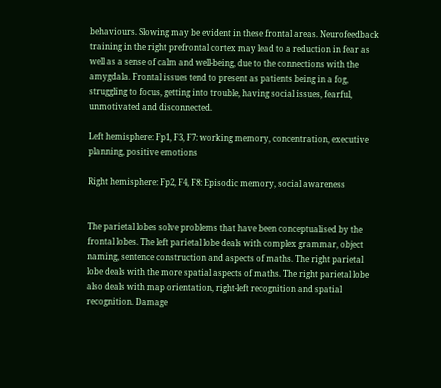behaviours. Slowing may be evident in these frontal areas. Neurofeedback training in the right prefrontal cortex may lead to a reduction in fear as well as a sense of calm and well-being, due to the connections with the amygdala. Frontal issues tend to present as patients being in a fog, struggling to focus, getting into trouble, having social issues, fearful, unmotivated and disconnected.

Left hemisphere: Fp1, F3, F7: working memory, concentration, executive planning, positive emotions

Right hemisphere: Fp2, F4, F8: Episodic memory, social awareness


The parietal lobes solve problems that have been conceptualised by the frontal lobes. The left parietal lobe deals with complex grammar, object naming, sentence construction and aspects of maths. The right parietal lobe deals with the more spatial aspects of maths. The right parietal lobe also deals with map orientation, right-left recognition and spatial recognition. Damage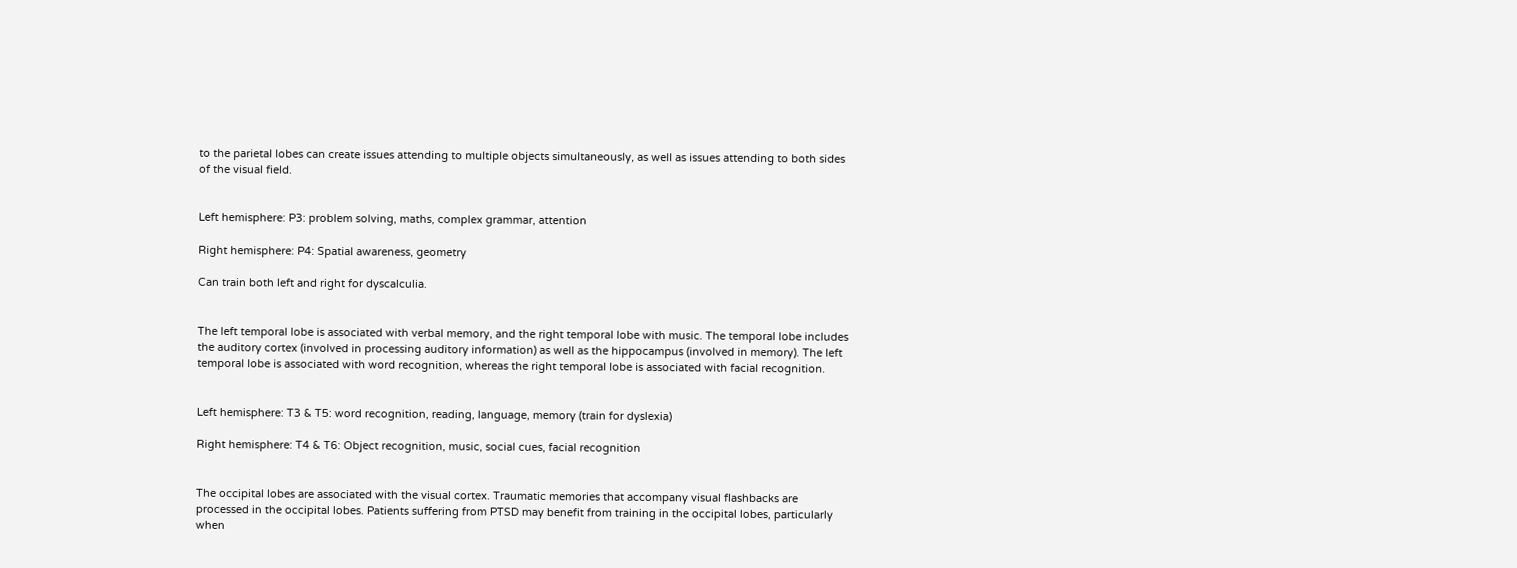to the parietal lobes can create issues attending to multiple objects simultaneously, as well as issues attending to both sides of the visual field.


Left hemisphere: P3: problem solving, maths, complex grammar, attention

Right hemisphere: P4: Spatial awareness, geometry

Can train both left and right for dyscalculia.


The left temporal lobe is associated with verbal memory, and the right temporal lobe with music. The temporal lobe includes the auditory cortex (involved in processing auditory information) as well as the hippocampus (involved in memory). The left temporal lobe is associated with word recognition, whereas the right temporal lobe is associated with facial recognition.


Left hemisphere: T3 & T5: word recognition, reading, language, memory (train for dyslexia)

Right hemisphere: T4 & T6: Object recognition, music, social cues, facial recognition


The occipital lobes are associated with the visual cortex. Traumatic memories that accompany visual flashbacks are processed in the occipital lobes. Patients suffering from PTSD may benefit from training in the occipital lobes, particularly when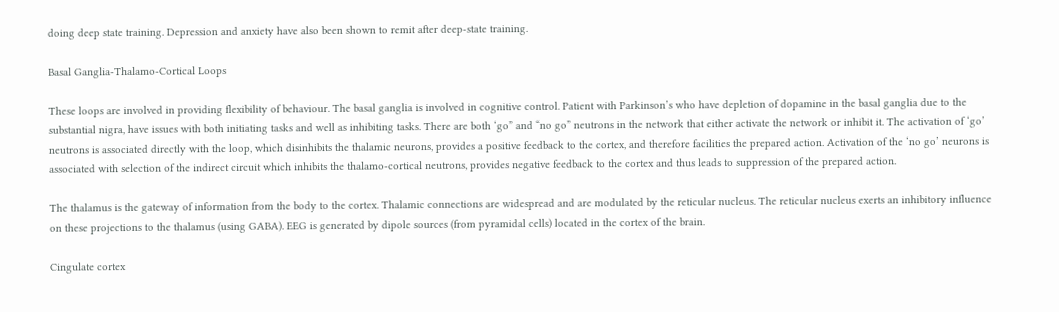doing deep state training. Depression and anxiety have also been shown to remit after deep-state training.

Basal Ganglia-Thalamo-Cortical Loops

These loops are involved in providing flexibility of behaviour. The basal ganglia is involved in cognitive control. Patient with Parkinson’s who have depletion of dopamine in the basal ganglia due to the substantial nigra, have issues with both initiating tasks and well as inhibiting tasks. There are both ‘go” and “no go” neutrons in the network that either activate the network or inhibit it. The activation of ‘go’ neutrons is associated directly with the loop, which disinhibits the thalamic neurons, provides a positive feedback to the cortex, and therefore facilities the prepared action. Activation of the ‘no go’ neurons is associated with selection of the indirect circuit which inhibits the thalamo-cortical neutrons, provides negative feedback to the cortex and thus leads to suppression of the prepared action.

The thalamus is the gateway of information from the body to the cortex. Thalamic connections are widespread and are modulated by the reticular nucleus. The reticular nucleus exerts an inhibitory influence on these projections to the thalamus (using GABA). EEG is generated by dipole sources (from pyramidal cells) located in the cortex of the brain.

Cingulate cortex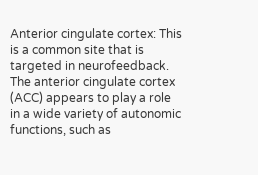Anterior cingulate cortex: This is a common site that is targeted in neurofeedback. The anterior cingulate cortex (ACC) appears to play a role in a wide variety of autonomic functions, such as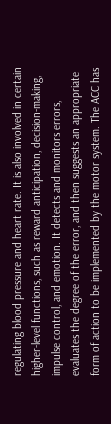regulating blood pressure and heart rate. It is also involved in certain higher-level functions, such as reward anticipation, decision-making, impulse control, and emotion. It detects and monitors errors, evaluates the degree of the error, and then suggests an appropriate form of action to be implemented by the motor system. The ACC has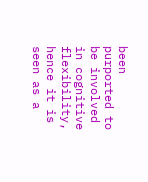been purported to be involved in cognitive flexibility, hence it is seen as a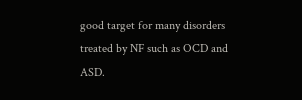good target for many disorders treated by NF such as OCD and ASD.